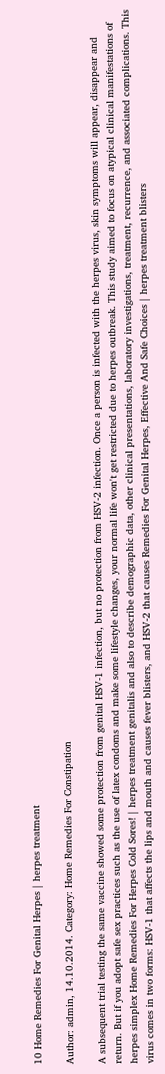10 Home Remedies For Genital Herpes | herpes treatment

Author: admin, 14.10.2014. Category: Home Remedies For Constipation

A subsequent trial testing the same vaccine showed some protection from genital HSV-1 infection, but no protection from HSV-2 infection. Once a person is infected with the herpes virus, skin symptoms will appear, disappear and return. But if you adopt safe sex practices such as the use of latex condoms and make some lifestyle changes, your normal life won't get restricted due to herpes outbreak. This study aimed to focus on atypical clinical manifestations of herpes simplex Home Remedies For Herpes Cold Sores! | herpes treatment genitalis and also to describe demographic data, other clinical presentations, laboratory investigations, treatment, recurrence, and associated complications. This virus comes in two forms: HSV-1 that affects the lips and mouth and causes fever blisters, and HSV-2 that causes Remedies For Genital Herpes, Effective And Safe Choices | herpes treatment blisters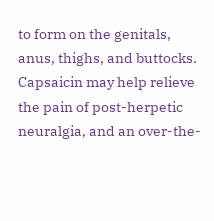to form on the genitals, anus, thighs, and buttocks. Capsaicin may help relieve the pain of post-herpetic neuralgia, and an over-the-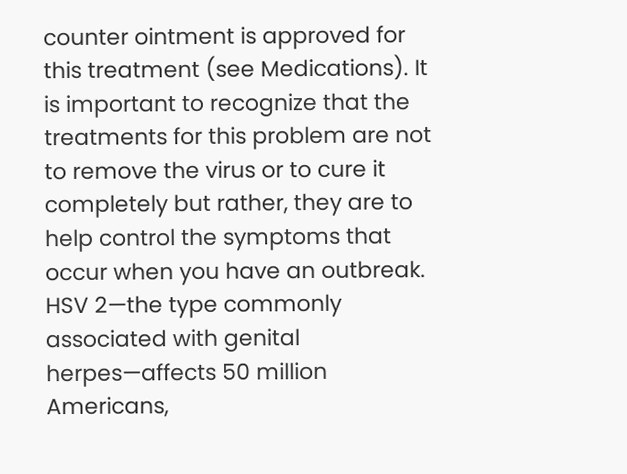counter ointment is approved for this treatment (see Medications). It is important to recognize that the treatments for this problem are not to remove the virus or to cure it completely but rather, they are to help control the symptoms that occur when you have an outbreak. HSV 2—the type commonly associated with genital herpes—affects 50 million Americans,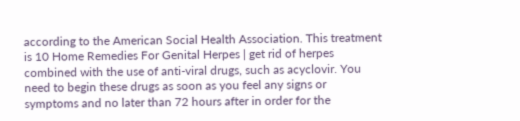according to the American Social Health Association. This treatment is 10 Home Remedies For Genital Herpes | get rid of herpes combined with the use of anti-viral drugs, such as acyclovir. You need to begin these drugs as soon as you feel any signs or symptoms and no later than 72 hours after in order for the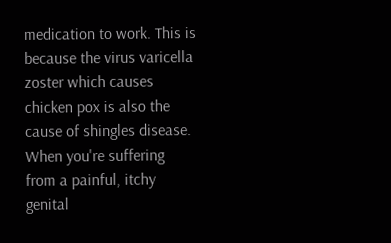medication to work. This is because the virus varicella zoster which causes chicken pox is also the cause of shingles disease. When you're suffering from a painful, itchy genital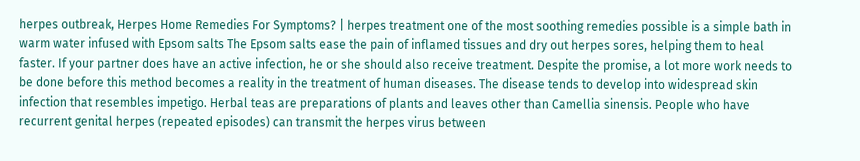herpes outbreak, Herpes Home Remedies For Symptoms? | herpes treatment one of the most soothing remedies possible is a simple bath in warm water infused with Epsom salts The Epsom salts ease the pain of inflamed tissues and dry out herpes sores, helping them to heal faster. If your partner does have an active infection, he or she should also receive treatment. Despite the promise, a lot more work needs to be done before this method becomes a reality in the treatment of human diseases. The disease tends to develop into widespread skin infection that resembles impetigo. Herbal teas are preparations of plants and leaves other than Camellia sinensis. People who have recurrent genital herpes (repeated episodes) can transmit the herpes virus between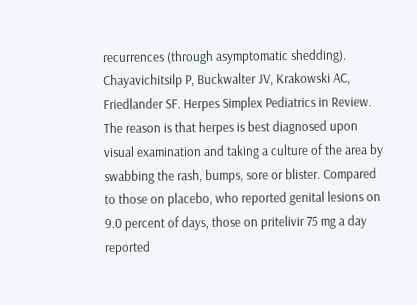recurrences (through asymptomatic shedding). Chayavichitsilp P, Buckwalter JV, Krakowski AC, Friedlander SF. Herpes Simplex Pediatrics in Review. The reason is that herpes is best diagnosed upon visual examination and taking a culture of the area by swabbing the rash, bumps, sore or blister. Compared to those on placebo, who reported genital lesions on 9.0 percent of days, those on pritelivir 75 mg a day reported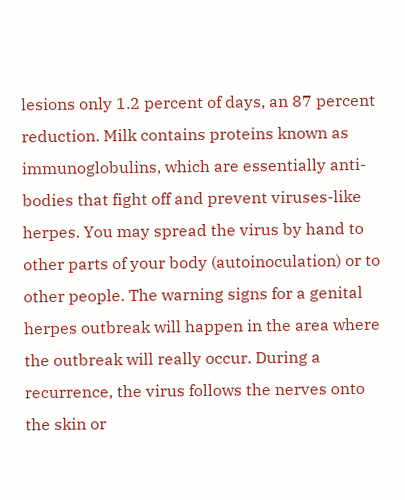lesions only 1.2 percent of days, an 87 percent reduction. Milk contains proteins known as immunoglobulins, which are essentially anti-bodies that fight off and prevent viruses-like herpes. You may spread the virus by hand to other parts of your body (autoinoculation) or to other people. The warning signs for a genital herpes outbreak will happen in the area where the outbreak will really occur. During a recurrence, the virus follows the nerves onto the skin or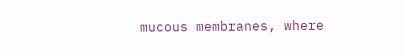mucous membranes, where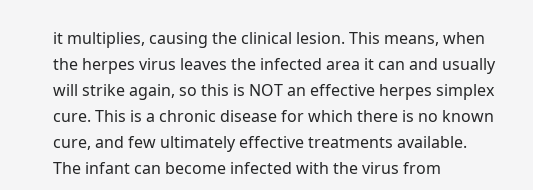it multiplies, causing the clinical lesion. This means, when the herpes virus leaves the infected area it can and usually will strike again, so this is NOT an effective herpes simplex cure. This is a chronic disease for which there is no known cure, and few ultimately effective treatments available. The infant can become infected with the virus from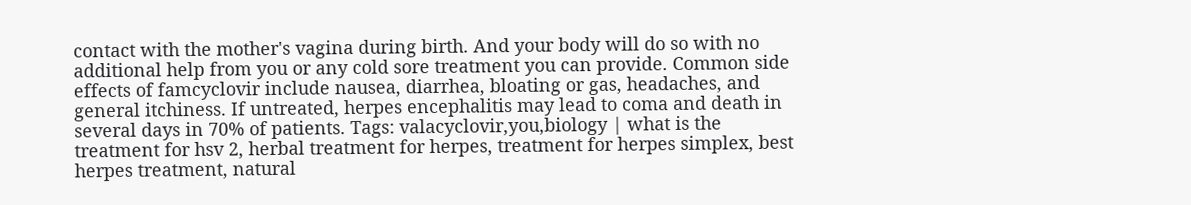contact with the mother's vagina during birth. And your body will do so with no additional help from you or any cold sore treatment you can provide. Common side effects of famcyclovir include nausea, diarrhea, bloating or gas, headaches, and general itchiness. If untreated, herpes encephalitis may lead to coma and death in several days in 70% of patients. Tags: valacyclovir,you,biology | what is the treatment for hsv 2, herbal treatment for herpes, treatment for herpes simplex, best herpes treatment, natural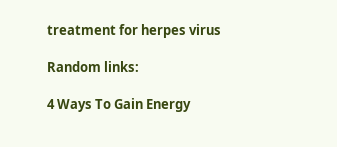treatment for herpes virus

Random links:

4 Ways To Gain Energy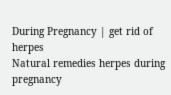During Pregnancy | get rid of herpes
Natural remedies herpes during pregnancy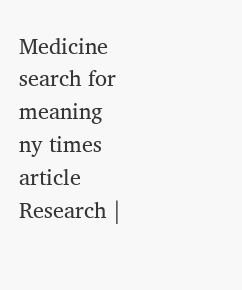Medicine search for meaning ny times article
Research |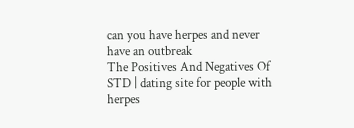can you have herpes and never have an outbreak
The Positives And Negatives Of STD | dating site for people with herpes